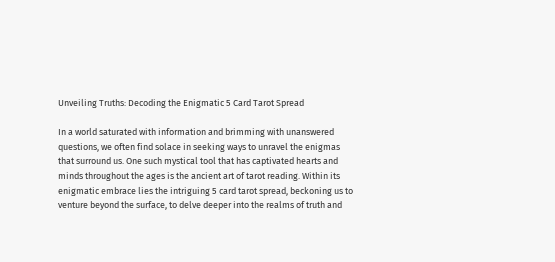Unveiling Truths: Decoding the Enigmatic 5 Card Tarot Spread

In a world saturated with information and brimming with unanswered questions, we often find solace in seeking ways to unravel the enigmas that surround us. One such mystical tool that has captivated hearts and minds throughout the ages is the ancient art of tarot reading. Within its enigmatic embrace lies the intriguing 5 card tarot spread, beckoning us to venture beyond the surface, to delve deeper into the realms of truth and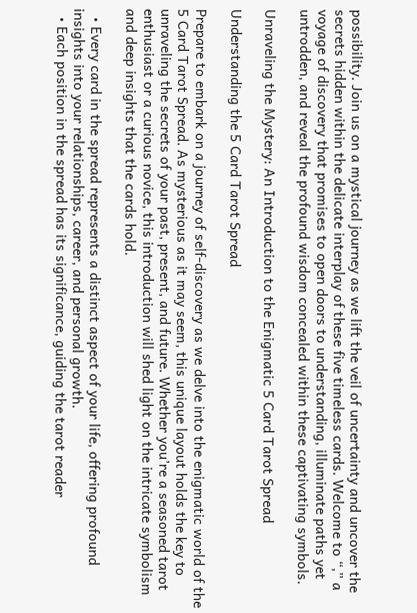possibility. Join us on a mystical journey as we lift the veil of uncertainty and uncover the secrets hidden within the delicate interplay of these five timeless cards. Welcome to “,” a voyage of discovery that promises to open doors to understanding, illuminate paths yet untrodden, and reveal the profound wisdom concealed within these captivating symbols.

Unraveling the Mystery: An Introduction to the Enigmatic 5 Card Tarot Spread

Understanding the 5 Card Tarot Spread

Prepare to embark on a journey of self-discovery as we delve into the enigmatic world of the 5 Card Tarot Spread. As mysterious as it may seem, this unique layout holds the key to unraveling the secrets of your past, present, and future. Whether you’re a seasoned tarot enthusiast or a curious novice, this introduction will shed light on the intricate symbolism and deep insights that the cards hold.

  • Every card in the spread represents a distinct aspect of your life, offering profound insights into your relationships, career, and personal growth.
  • Each position in the spread has its significance, guiding the tarot reader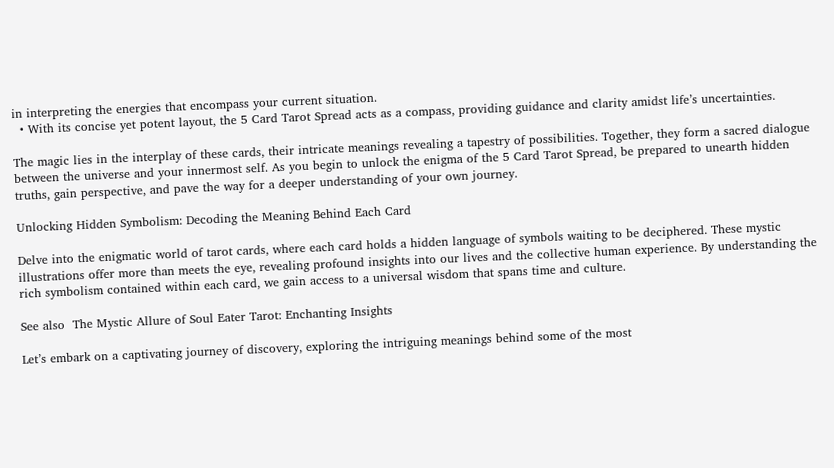in interpreting the energies that encompass your current situation.
  • With its concise yet potent layout, the 5 Card Tarot Spread acts as a compass, providing guidance and clarity amidst life’s uncertainties.

The magic lies in the interplay of these cards, their intricate meanings revealing a tapestry of possibilities. Together, they form a sacred dialogue between the universe and your innermost self. As you begin to unlock the enigma of the 5 Card Tarot Spread, be prepared to unearth hidden truths, gain perspective, and pave the way for a deeper understanding of your own journey.

Unlocking Hidden Symbolism: Decoding the Meaning Behind Each Card

Delve into the enigmatic world of tarot cards, where each card holds a hidden language of symbols waiting to be deciphered. These mystic illustrations offer more than meets the eye, revealing profound insights into our lives and the collective human experience. By understanding the rich symbolism contained within each card, we gain access to a universal wisdom that spans time and culture.

See also  The Mystic Allure of Soul Eater Tarot: Enchanting Insights

Let’s embark on a captivating journey of discovery, exploring the intriguing meanings behind some of the most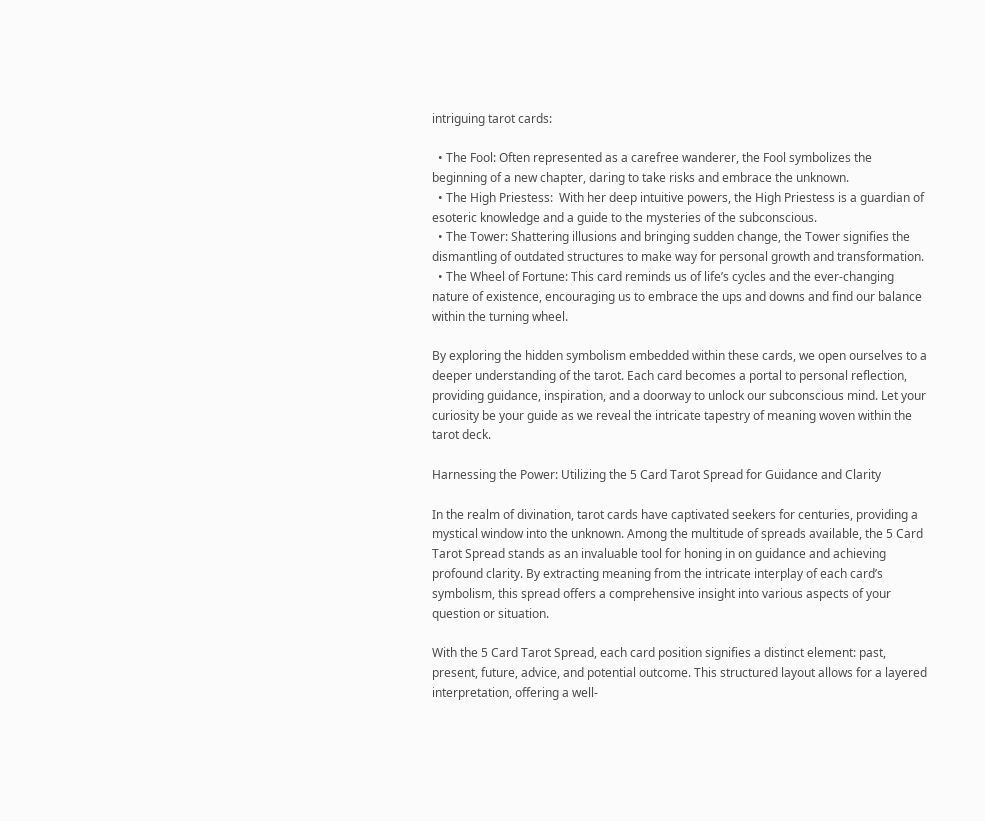intriguing tarot cards:

  • The Fool: Often represented as a carefree wanderer, the Fool symbolizes the beginning of a new chapter, daring to take risks and embrace the unknown.
  • The High Priestess:  With her deep intuitive powers, the High Priestess is a guardian of esoteric knowledge and a guide to the mysteries of the subconscious.
  • The Tower: Shattering illusions and bringing sudden change, the Tower signifies the dismantling of outdated structures to make way for personal growth and transformation.
  • The Wheel of Fortune: This card reminds us of life’s cycles and the ever-changing nature of existence, encouraging us to embrace the ups and downs and find our balance within the turning wheel.

By exploring the hidden symbolism embedded within these cards, we open ourselves to a deeper understanding of the tarot. Each card becomes a portal to personal reflection, providing guidance, inspiration, and a doorway to unlock our subconscious mind. Let your curiosity be your guide as we reveal the intricate tapestry of meaning woven within the tarot deck.

Harnessing the Power: Utilizing the 5 Card Tarot Spread for Guidance and Clarity

In the realm of divination, tarot cards have captivated seekers for centuries, providing a mystical window into the unknown. Among the multitude of spreads available, the 5 Card Tarot Spread stands as an invaluable tool for honing in on guidance and achieving profound clarity. By extracting meaning from the intricate interplay of each card’s symbolism, this spread offers a comprehensive insight into various aspects of your question or situation.

With the 5 Card Tarot Spread, each card position signifies a distinct element: past, present, future, advice, and potential outcome. This structured layout allows for a layered interpretation, offering a well-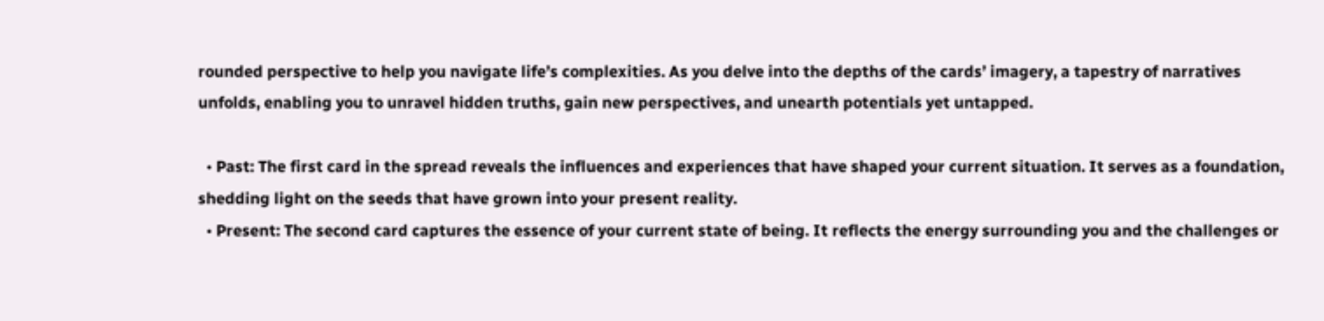rounded perspective to help you navigate life’s complexities. As you delve into the depths of the cards’ imagery, a tapestry of narratives unfolds, enabling you to unravel hidden truths, gain new perspectives, and unearth potentials yet untapped.

  • Past: The first card in the spread reveals the influences and experiences that have shaped your current situation. It serves as a foundation, shedding light on the seeds that have grown into your present reality.
  • Present: The second card captures the essence of your current state of being. It reflects the energy surrounding you and the challenges or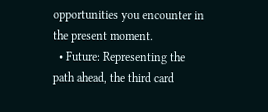opportunities you encounter in the present moment.
  • Future: Representing the path ahead, the third card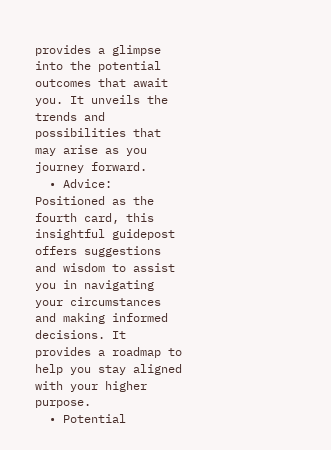provides a glimpse into the potential outcomes that await you. It unveils the trends and possibilities that may arise as you journey forward.
  • Advice: Positioned as the fourth card, this insightful guidepost offers suggestions and wisdom to assist you in navigating your circumstances and making informed decisions. It provides a roadmap to help you stay aligned with your higher purpose.
  • Potential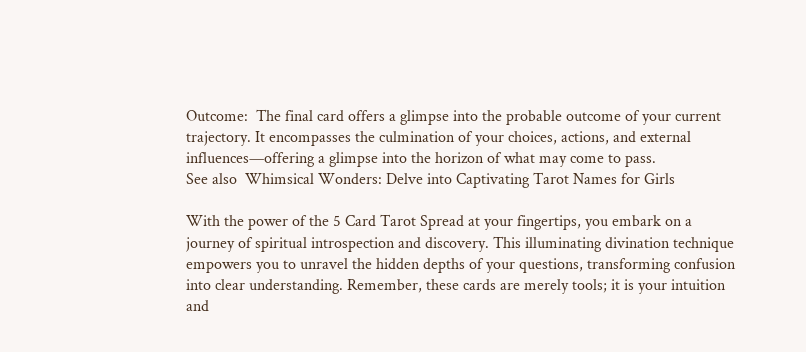Outcome:  The final card offers a glimpse into the probable outcome of your current trajectory. It encompasses the culmination of your choices, actions, and external influences—offering a glimpse into the horizon of what may come to pass.
See also  Whimsical Wonders: Delve into Captivating Tarot Names for Girls

With the power of the 5 Card Tarot Spread at your fingertips, you embark on a journey of spiritual introspection and discovery. This illuminating divination technique empowers you to unravel the hidden depths of your questions, transforming confusion into clear understanding. Remember, these cards are merely tools; it is your intuition and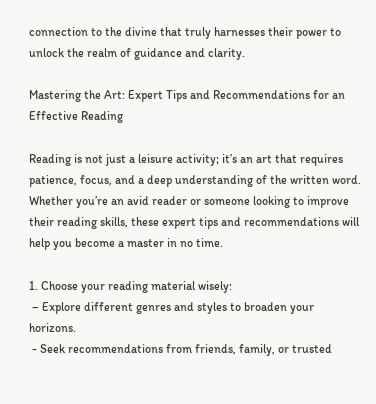connection to the divine that truly harnesses their power to unlock the realm of guidance and clarity.

Mastering the Art: Expert Tips and Recommendations for an Effective Reading

Reading is not just a leisure activity; it’s an art that requires patience, focus, and a deep understanding of the written word. Whether you’re an avid reader or someone looking to improve their reading skills, these expert tips and recommendations will help you become a master in no time.

1. Choose your reading material wisely:
 – Explore different genres and styles to broaden your horizons.
 - Seek recommendations from friends, family, or trusted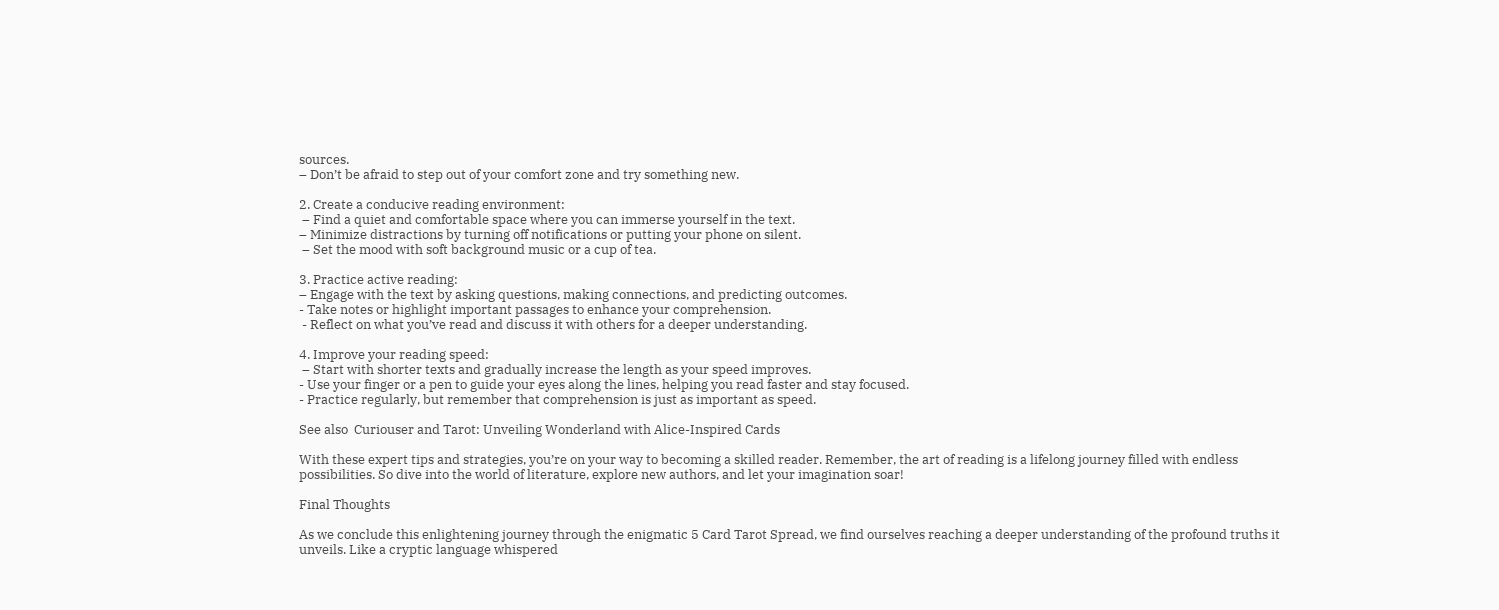sources.
– Don’t be afraid to step out of your comfort zone and try something new.

2. Create a conducive reading environment:
 – Find a quiet and comfortable space where you can immerse yourself in the text.
– Minimize distractions by turning off notifications or putting your phone on silent.
 – Set the mood with soft background music or a cup of tea.

3. Practice active reading:
– Engage with the text by asking questions, making connections, and predicting outcomes.
- Take notes or highlight important passages to enhance your comprehension.
 - Reflect on what you’ve read and discuss it with others for a deeper understanding.

4. Improve your reading speed:
 – Start with shorter texts and gradually increase the length as your speed improves.
- Use your finger or a pen to guide your eyes along the lines, helping you read faster and stay focused.
- Practice regularly, but remember that comprehension is just as important as speed.

See also  Curiouser and Tarot: Unveiling Wonderland with Alice-Inspired Cards

With these expert tips and strategies, you’re on your way to becoming a skilled reader. Remember, the art of reading is a lifelong journey filled with endless possibilities. So dive into the world of literature, explore new authors, and let your imagination soar!

Final Thoughts

As we conclude this enlightening journey through the enigmatic 5 Card Tarot Spread, we find ourselves reaching a deeper understanding of the profound truths it unveils. Like a cryptic language whispered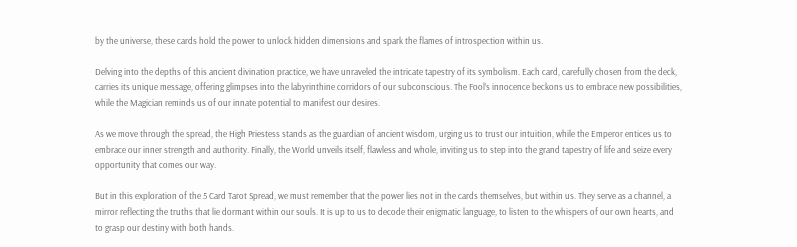by the universe, these cards hold the power to unlock hidden dimensions and spark the flames of introspection within us.

Delving into the depths of this ancient divination practice, we have unraveled the intricate tapestry of its symbolism. Each card, carefully chosen from the deck, carries its unique message, offering glimpses into the labyrinthine corridors of our subconscious. The Fool’s innocence beckons us to embrace new possibilities, while the Magician reminds us of our innate potential to manifest our desires.

As we move through the spread, the High Priestess stands as the guardian of ancient wisdom, urging us to trust our intuition, while the Emperor entices us to embrace our inner strength and authority. Finally, the World unveils itself, flawless and whole, inviting us to step into the grand tapestry of life and seize every opportunity that comes our way.

But in this exploration of the 5 Card Tarot Spread, we must remember that the power lies not in the cards themselves, but within us. They serve as a channel, a mirror reflecting the truths that lie dormant within our souls. It is up to us to decode their enigmatic language, to listen to the whispers of our own hearts, and to grasp our destiny with both hands.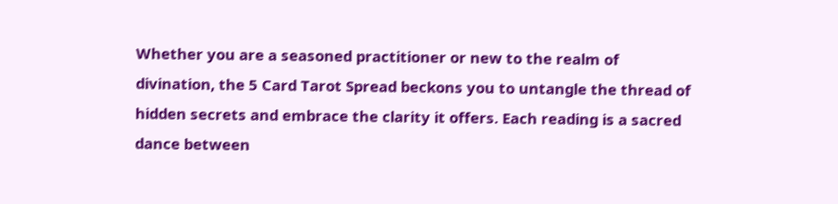Whether you are a seasoned practitioner or new to the realm of divination, the 5 Card Tarot Spread beckons you to untangle the thread of hidden secrets and embrace the clarity it offers. Each reading is a sacred dance between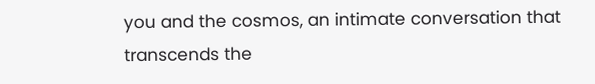you and the cosmos, an intimate conversation that transcends the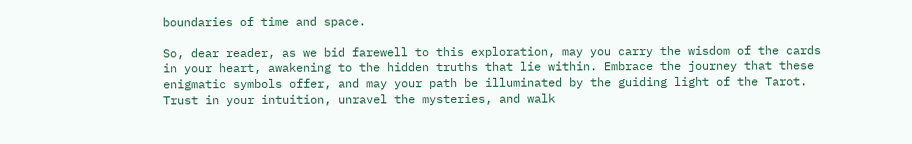boundaries of time and space.

So, dear reader, as we bid farewell to this exploration, may you carry the wisdom of the cards in your heart, awakening to the hidden truths that lie within. Embrace the journey that these enigmatic symbols offer, and may your path be illuminated by the guiding light of the Tarot. Trust in your intuition, unravel the mysteries, and walk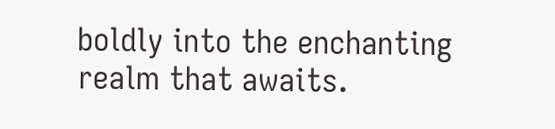boldly into the enchanting realm that awaits.